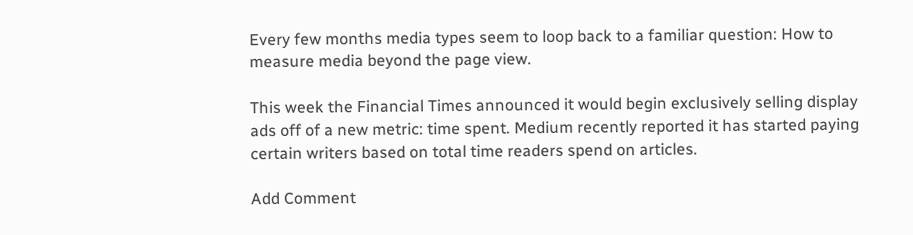Every few months media types seem to loop back to a familiar question: How to measure media beyond the page view.

This week the Financial Times announced it would begin exclusively selling display ads off of a new metric: time spent. Medium recently reported it has started paying certain writers based on total time readers spend on articles.

Add Comment